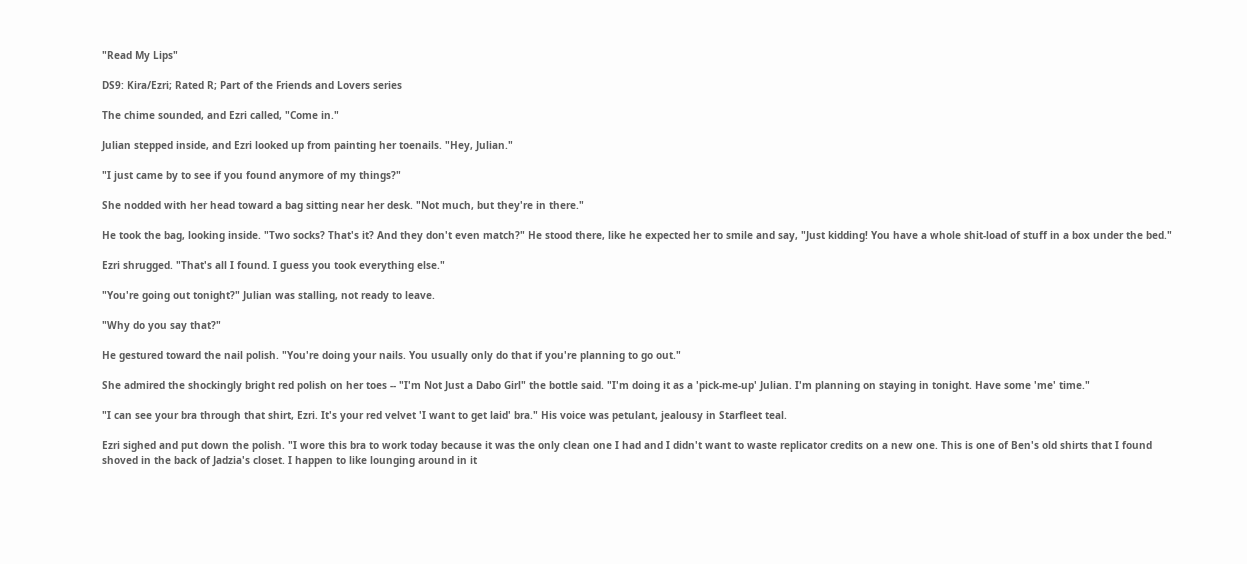"Read My Lips"

DS9: Kira/Ezri; Rated R; Part of the Friends and Lovers series

The chime sounded, and Ezri called, "Come in."

Julian stepped inside, and Ezri looked up from painting her toenails. "Hey, Julian."

"I just came by to see if you found anymore of my things?"

She nodded with her head toward a bag sitting near her desk. "Not much, but they're in there."

He took the bag, looking inside. "Two socks? That's it? And they don't even match?" He stood there, like he expected her to smile and say, "Just kidding! You have a whole shit-load of stuff in a box under the bed."

Ezri shrugged. "That's all I found. I guess you took everything else."

"You're going out tonight?" Julian was stalling, not ready to leave.

"Why do you say that?"

He gestured toward the nail polish. "You're doing your nails. You usually only do that if you're planning to go out."

She admired the shockingly bright red polish on her toes -- "I'm Not Just a Dabo Girl" the bottle said. "I'm doing it as a 'pick-me-up' Julian. I'm planning on staying in tonight. Have some 'me' time."

"I can see your bra through that shirt, Ezri. It's your red velvet 'I want to get laid' bra." His voice was petulant, jealousy in Starfleet teal.

Ezri sighed and put down the polish. "I wore this bra to work today because it was the only clean one I had and I didn't want to waste replicator credits on a new one. This is one of Ben's old shirts that I found shoved in the back of Jadzia's closet. I happen to like lounging around in it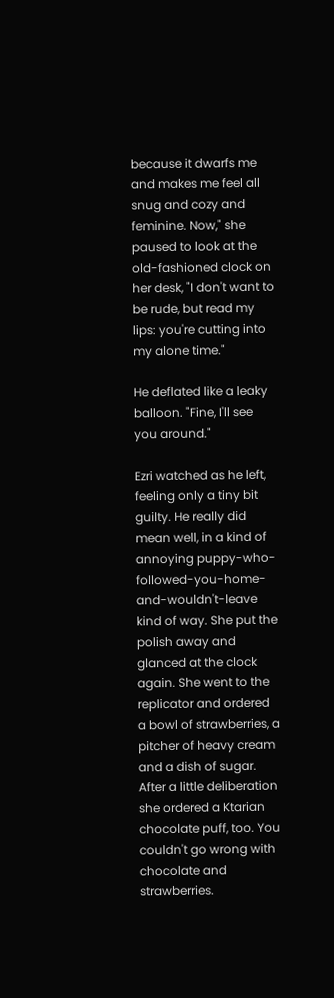because it dwarfs me and makes me feel all snug and cozy and feminine. Now," she paused to look at the old-fashioned clock on her desk, "I don't want to be rude, but read my lips: you're cutting into my alone time."

He deflated like a leaky balloon. "Fine, I'll see you around."

Ezri watched as he left, feeling only a tiny bit guilty. He really did mean well, in a kind of annoying puppy-who-followed-you-home-and-wouldn't-leave kind of way. She put the polish away and glanced at the clock again. She went to the replicator and ordered a bowl of strawberries, a pitcher of heavy cream and a dish of sugar. After a little deliberation she ordered a Ktarian chocolate puff, too. You couldn't go wrong with chocolate and strawberries.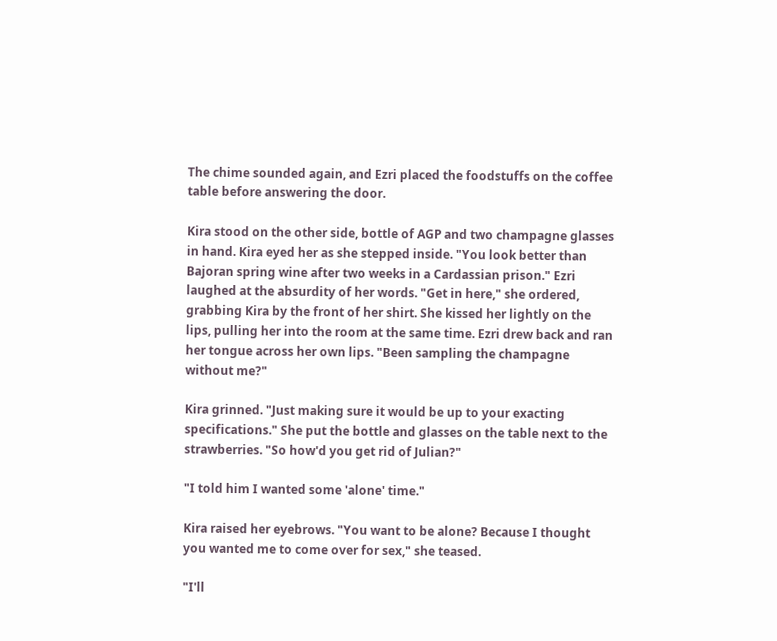The chime sounded again, and Ezri placed the foodstuffs on the coffee table before answering the door.

Kira stood on the other side, bottle of AGP and two champagne glasses in hand. Kira eyed her as she stepped inside. "You look better than Bajoran spring wine after two weeks in a Cardassian prison." Ezri laughed at the absurdity of her words. "Get in here," she ordered, grabbing Kira by the front of her shirt. She kissed her lightly on the lips, pulling her into the room at the same time. Ezri drew back and ran her tongue across her own lips. "Been sampling the champagne without me?"

Kira grinned. "Just making sure it would be up to your exacting specifications." She put the bottle and glasses on the table next to the strawberries. "So how'd you get rid of Julian?"

"I told him I wanted some 'alone' time."

Kira raised her eyebrows. "You want to be alone? Because I thought you wanted me to come over for sex," she teased.

"I'll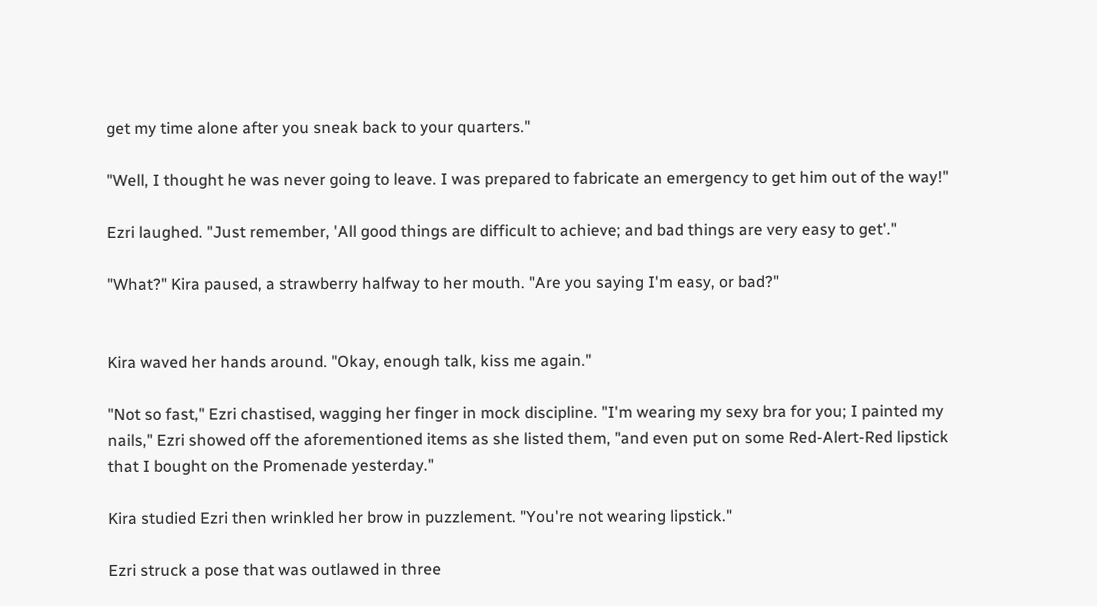get my time alone after you sneak back to your quarters."

"Well, I thought he was never going to leave. I was prepared to fabricate an emergency to get him out of the way!"

Ezri laughed. "Just remember, 'All good things are difficult to achieve; and bad things are very easy to get'."

"What?" Kira paused, a strawberry halfway to her mouth. "Are you saying I'm easy, or bad?"


Kira waved her hands around. "Okay, enough talk, kiss me again."

"Not so fast," Ezri chastised, wagging her finger in mock discipline. "I'm wearing my sexy bra for you; I painted my nails," Ezri showed off the aforementioned items as she listed them, "and even put on some Red-Alert-Red lipstick that I bought on the Promenade yesterday."

Kira studied Ezri then wrinkled her brow in puzzlement. "You're not wearing lipstick."

Ezri struck a pose that was outlawed in three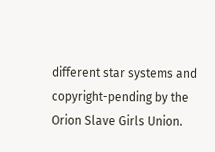different star systems and copyright-pending by the Orion Slave Girls Union.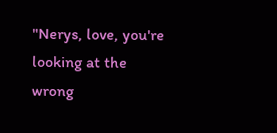"Nerys, love, you're looking at the wrong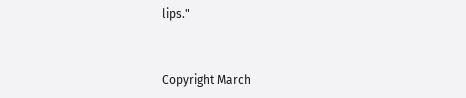lips."


Copyright March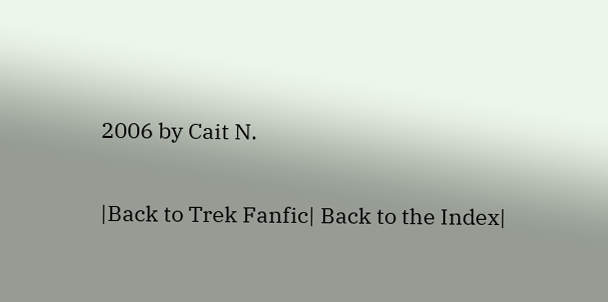2006 by Cait N.

|Back to Trek Fanfic| Back to the Index|